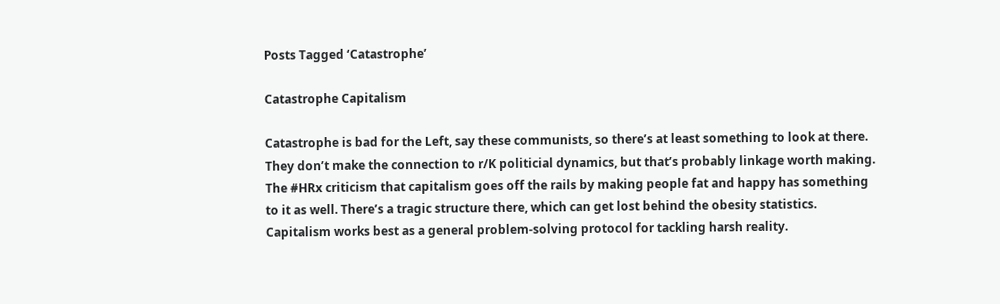Posts Tagged ‘Catastrophe’

Catastrophe Capitalism

Catastrophe is bad for the Left, say these communists, so there’s at least something to look at there. They don’t make the connection to r/K politicial dynamics, but that’s probably linkage worth making. The #HRx criticism that capitalism goes off the rails by making people fat and happy has something to it as well. There’s a tragic structure there, which can get lost behind the obesity statistics. Capitalism works best as a general problem-solving protocol for tackling harsh reality.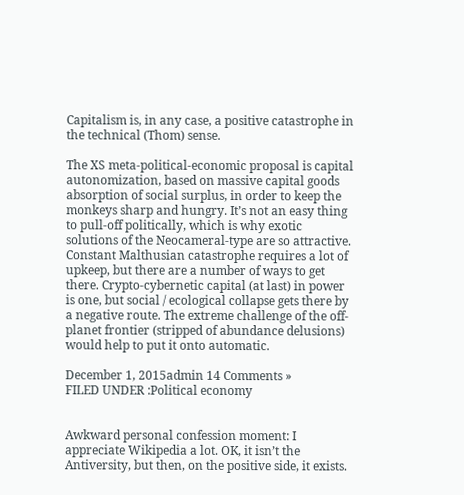Capitalism is, in any case, a positive catastrophe in the technical (Thom) sense.

The XS meta-political-economic proposal is capital autonomization, based on massive capital goods absorption of social surplus, in order to keep the monkeys sharp and hungry. It’s not an easy thing to pull-off politically, which is why exotic solutions of the Neocameral-type are so attractive. Constant Malthusian catastrophe requires a lot of upkeep, but there are a number of ways to get there. Crypto-cybernetic capital (at last) in power is one, but social / ecological collapse gets there by a negative route. The extreme challenge of the off-planet frontier (stripped of abundance delusions) would help to put it onto automatic.

December 1, 2015admin 14 Comments »
FILED UNDER :Political economy


Awkward personal confession moment: I appreciate Wikipedia a lot. OK, it isn’t the Antiversity, but then, on the positive side, it exists.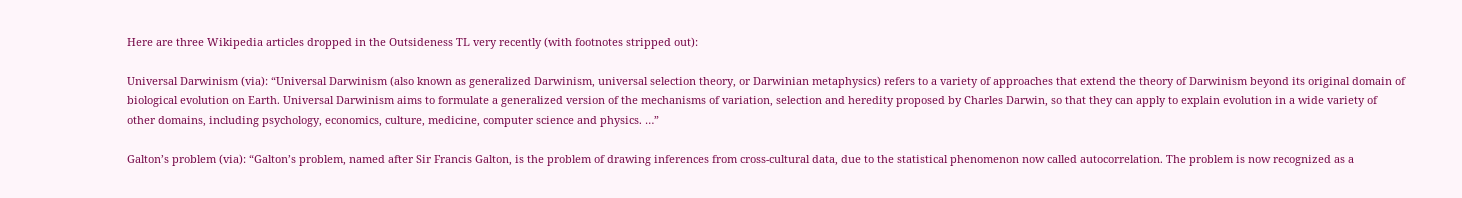Here are three Wikipedia articles dropped in the Outsideness TL very recently (with footnotes stripped out):

Universal Darwinism (via): “Universal Darwinism (also known as generalized Darwinism, universal selection theory, or Darwinian metaphysics) refers to a variety of approaches that extend the theory of Darwinism beyond its original domain of biological evolution on Earth. Universal Darwinism aims to formulate a generalized version of the mechanisms of variation, selection and heredity proposed by Charles Darwin, so that they can apply to explain evolution in a wide variety of other domains, including psychology, economics, culture, medicine, computer science and physics. …”

Galton’s problem (via): “Galton’s problem, named after Sir Francis Galton, is the problem of drawing inferences from cross-cultural data, due to the statistical phenomenon now called autocorrelation. The problem is now recognized as a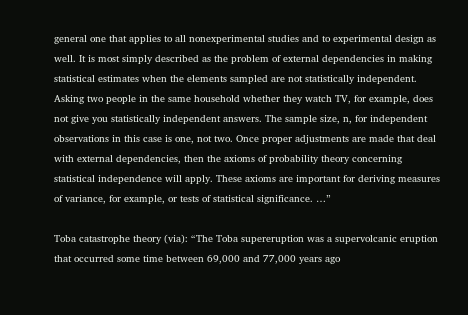general one that applies to all nonexperimental studies and to experimental design as well. It is most simply described as the problem of external dependencies in making statistical estimates when the elements sampled are not statistically independent. Asking two people in the same household whether they watch TV, for example, does not give you statistically independent answers. The sample size, n, for independent observations in this case is one, not two. Once proper adjustments are made that deal with external dependencies, then the axioms of probability theory concerning statistical independence will apply. These axioms are important for deriving measures of variance, for example, or tests of statistical significance. …”

Toba catastrophe theory (via): “The Toba supereruption was a supervolcanic eruption that occurred some time between 69,000 and 77,000 years ago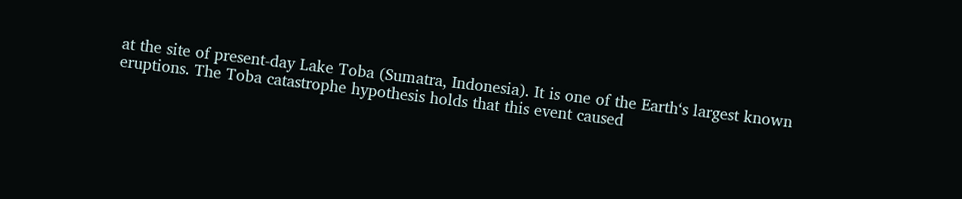at the site of present-day Lake Toba (Sumatra, Indonesia). It is one of the Earth‘s largest known eruptions. The Toba catastrophe hypothesis holds that this event caused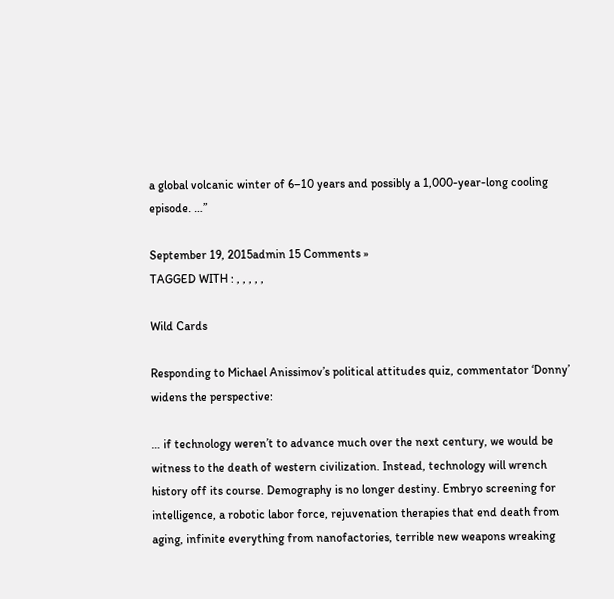a global volcanic winter of 6–10 years and possibly a 1,000-year-long cooling episode. …”

September 19, 2015admin 15 Comments »
TAGGED WITH : , , , , ,

Wild Cards

Responding to Michael Anissimov’s political attitudes quiz, commentator ‘Donny’ widens the perspective:

… if technology weren’t to advance much over the next century, we would be witness to the death of western civilization. Instead, technology will wrench history off its course. Demography is no longer destiny. Embryo screening for intelligence, a robotic labor force, rejuvenation therapies that end death from aging, infinite everything from nanofactories, terrible new weapons wreaking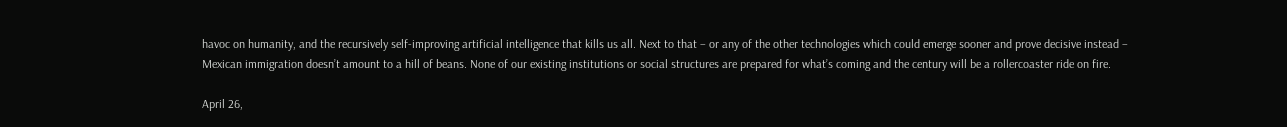havoc on humanity, and the recursively self-improving artificial intelligence that kills us all. Next to that – or any of the other technologies which could emerge sooner and prove decisive instead – Mexican immigration doesn’t amount to a hill of beans. None of our existing institutions or social structures are prepared for what’s coming and the century will be a rollercoaster ride on fire.

April 26,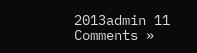2013admin 11 Comments »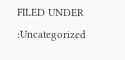FILED UNDER :Uncategorized